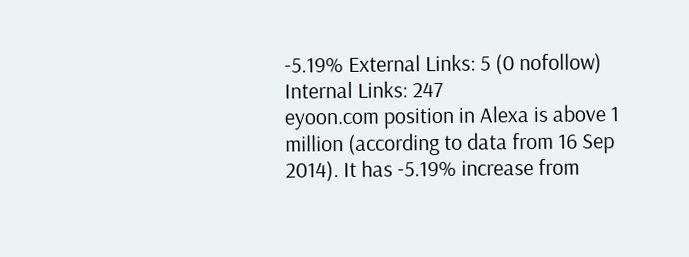-5.19% External Links: 5 (0 nofollow) Internal Links: 247
eyoon.com position in Alexa is above 1 million (according to data from 16 Sep 2014). It has -5.19% increase from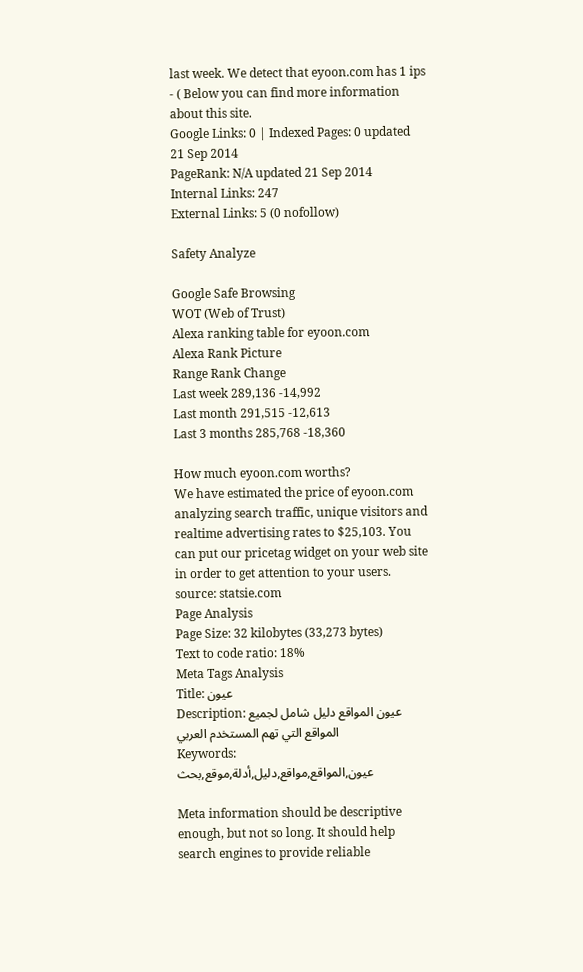last week. We detect that eyoon.com has 1 ips - ( Below you can find more information about this site.
Google Links: 0 | Indexed Pages: 0 updated 21 Sep 2014
PageRank: N/A updated 21 Sep 2014
Internal Links: 247
External Links: 5 (0 nofollow)

Safety Analyze

Google Safe Browsing
WOT (Web of Trust)
Alexa ranking table for eyoon.com
Alexa Rank Picture
Range Rank Change
Last week 289,136 -14,992
Last month 291,515 -12,613
Last 3 months 285,768 -18,360

How much eyoon.com worths?
We have estimated the price of eyoon.com analyzing search traffic, unique visitors and realtime advertising rates to $25,103. You can put our pricetag widget on your web site in order to get attention to your users.
source: statsie.com
Page Analysis
Page Size: 32 kilobytes (33,273 bytes)
Text to code ratio: 18%
Meta Tags Analysis
Title: عيون
Description: عيون المواقع دليل شامل لجميع المواقع التي تهم المستخدم العربي
Keywords: عيون,المواقع,مواقع,دليل,أدلة,موقع,بحث

Meta information should be descriptive enough, but not so long. It should help search engines to provide reliable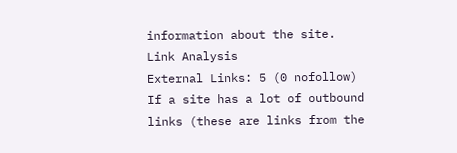information about the site.
Link Analysis
External Links: 5 (0 nofollow)
If a site has a lot of outbound links (these are links from the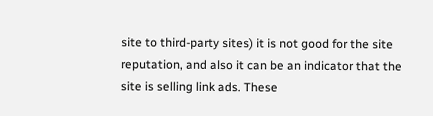site to third-party sites) it is not good for the site reputation, and also it can be an indicator that the site is selling link ads. These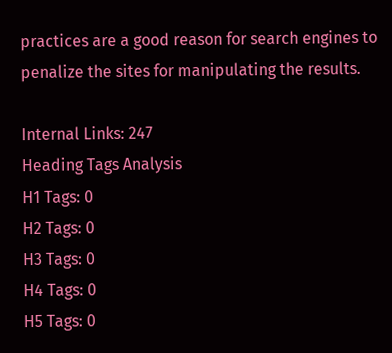practices are a good reason for search engines to penalize the sites for manipulating the results.

Internal Links: 247
Heading Tags Analysis
H1 Tags: 0
H2 Tags: 0
H3 Tags: 0
H4 Tags: 0
H5 Tags: 0